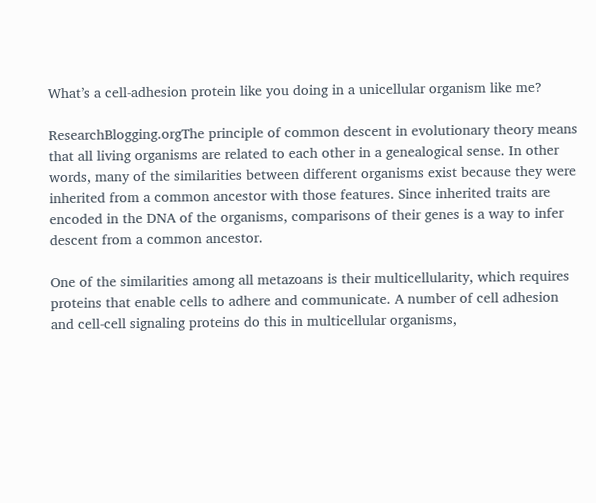What’s a cell-adhesion protein like you doing in a unicellular organism like me?

ResearchBlogging.orgThe principle of common descent in evolutionary theory means that all living organisms are related to each other in a genealogical sense. In other words, many of the similarities between different organisms exist because they were inherited from a common ancestor with those features. Since inherited traits are encoded in the DNA of the organisms, comparisons of their genes is a way to infer descent from a common ancestor.

One of the similarities among all metazoans is their multicellularity, which requires proteins that enable cells to adhere and communicate. A number of cell adhesion and cell-cell signaling proteins do this in multicellular organisms,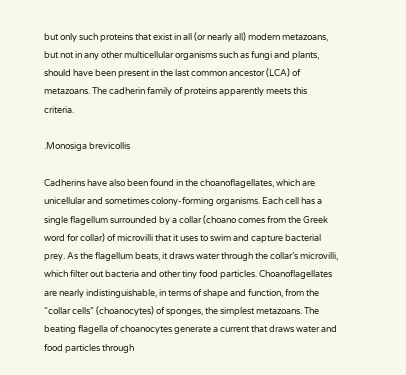but only such proteins that exist in all (or nearly all) modern metazoans, but not in any other multicellular organisms such as fungi and plants, should have been present in the last common ancestor (LCA) of metazoans. The cadherin family of proteins apparently meets this criteria.

.Monosiga brevicollis

Cadherins have also been found in the choanoflagellates, which are unicellular and sometimes colony-forming organisms. Each cell has a single flagellum surrounded by a collar (choano comes from the Greek word for collar) of microvilli that it uses to swim and capture bacterial prey. As the flagellum beats, it draws water through the collar’s microvilli, which filter out bacteria and other tiny food particles. Choanoflagellates are nearly indistinguishable, in terms of shape and function, from the “collar cells” (choanocytes) of sponges, the simplest metazoans. The beating flagella of choanocytes generate a current that draws water and food particles through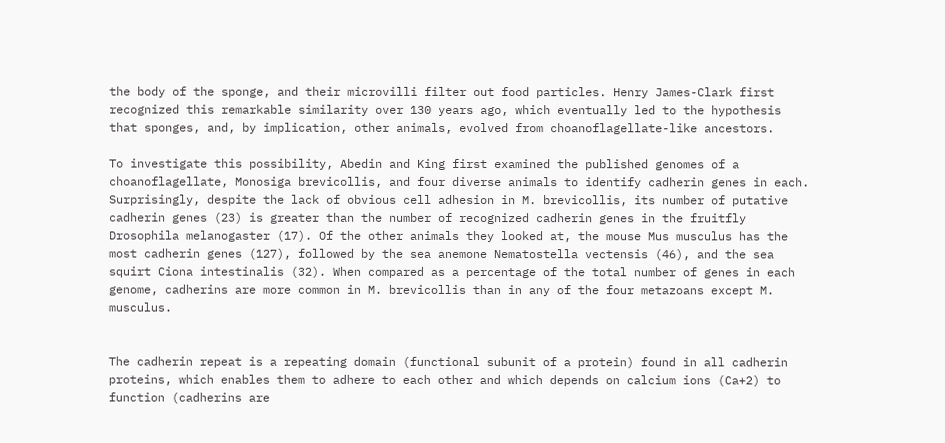the body of the sponge, and their microvilli filter out food particles. Henry James-Clark first recognized this remarkable similarity over 130 years ago, which eventually led to the hypothesis that sponges, and, by implication, other animals, evolved from choanoflagellate-like ancestors.

To investigate this possibility, Abedin and King first examined the published genomes of a choanoflagellate, Monosiga brevicollis, and four diverse animals to identify cadherin genes in each. Surprisingly, despite the lack of obvious cell adhesion in M. brevicollis, its number of putative cadherin genes (23) is greater than the number of recognized cadherin genes in the fruitfly Drosophila melanogaster (17). Of the other animals they looked at, the mouse Mus musculus has the most cadherin genes (127), followed by the sea anemone Nematostella vectensis (46), and the sea squirt Ciona intestinalis (32). When compared as a percentage of the total number of genes in each genome, cadherins are more common in M. brevicollis than in any of the four metazoans except M. musculus.


The cadherin repeat is a repeating domain (functional subunit of a protein) found in all cadherin proteins, which enables them to adhere to each other and which depends on calcium ions (Ca+2) to function (cadherins are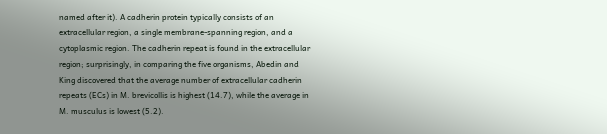named after it). A cadherin protein typically consists of an extracellular region, a single membrane-spanning region, and a cytoplasmic region. The cadherin repeat is found in the extracellular region; surprisingly, in comparing the five organisms, Abedin and King discovered that the average number of extracellular cadherin repeats (ECs) in M. brevicollis is highest (14.7), while the average in M. musculus is lowest (5.2).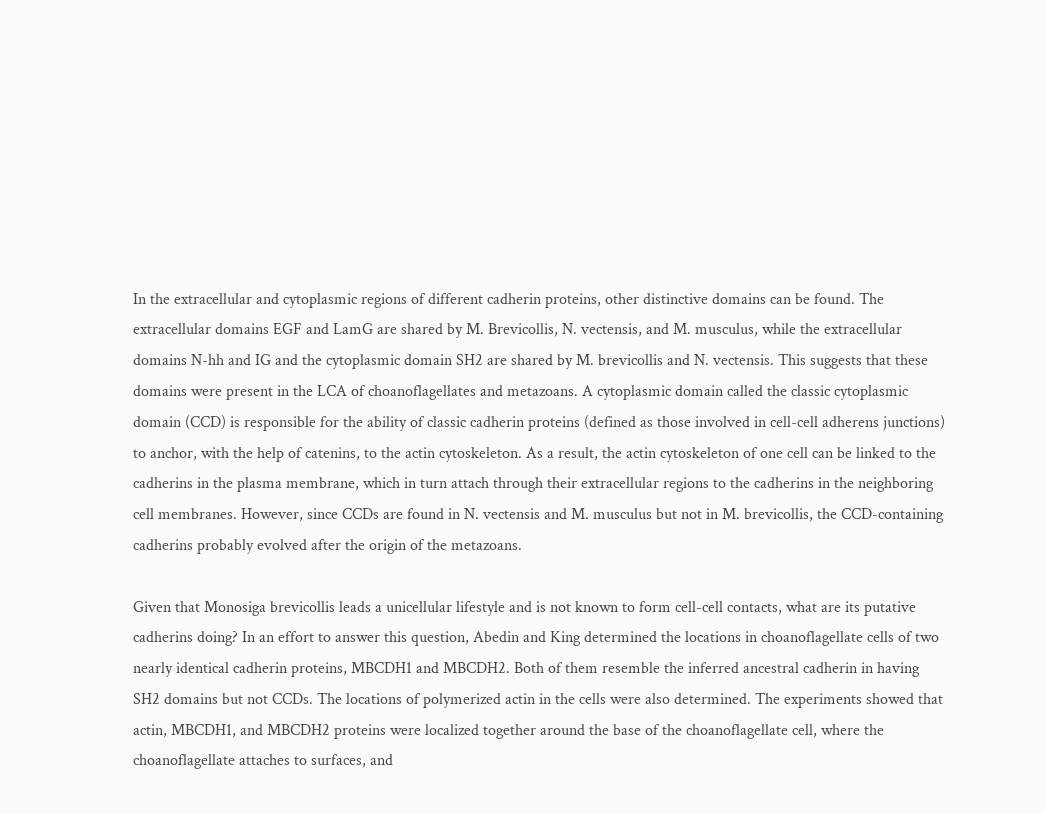In the extracellular and cytoplasmic regions of different cadherin proteins, other distinctive domains can be found. The extracellular domains EGF and LamG are shared by M. Brevicollis, N. vectensis, and M. musculus, while the extracellular domains N-hh and IG and the cytoplasmic domain SH2 are shared by M. brevicollis and N. vectensis. This suggests that these domains were present in the LCA of choanoflagellates and metazoans. A cytoplasmic domain called the classic cytoplasmic domain (CCD) is responsible for the ability of classic cadherin proteins (defined as those involved in cell-cell adherens junctions) to anchor, with the help of catenins, to the actin cytoskeleton. As a result, the actin cytoskeleton of one cell can be linked to the cadherins in the plasma membrane, which in turn attach through their extracellular regions to the cadherins in the neighboring cell membranes. However, since CCDs are found in N. vectensis and M. musculus but not in M. brevicollis, the CCD-containing cadherins probably evolved after the origin of the metazoans.

Given that Monosiga brevicollis leads a unicellular lifestyle and is not known to form cell-cell contacts, what are its putative cadherins doing? In an effort to answer this question, Abedin and King determined the locations in choanoflagellate cells of two nearly identical cadherin proteins, MBCDH1 and MBCDH2. Both of them resemble the inferred ancestral cadherin in having SH2 domains but not CCDs. The locations of polymerized actin in the cells were also determined. The experiments showed that actin, MBCDH1, and MBCDH2 proteins were localized together around the base of the choanoflagellate cell, where the choanoflagellate attaches to surfaces, and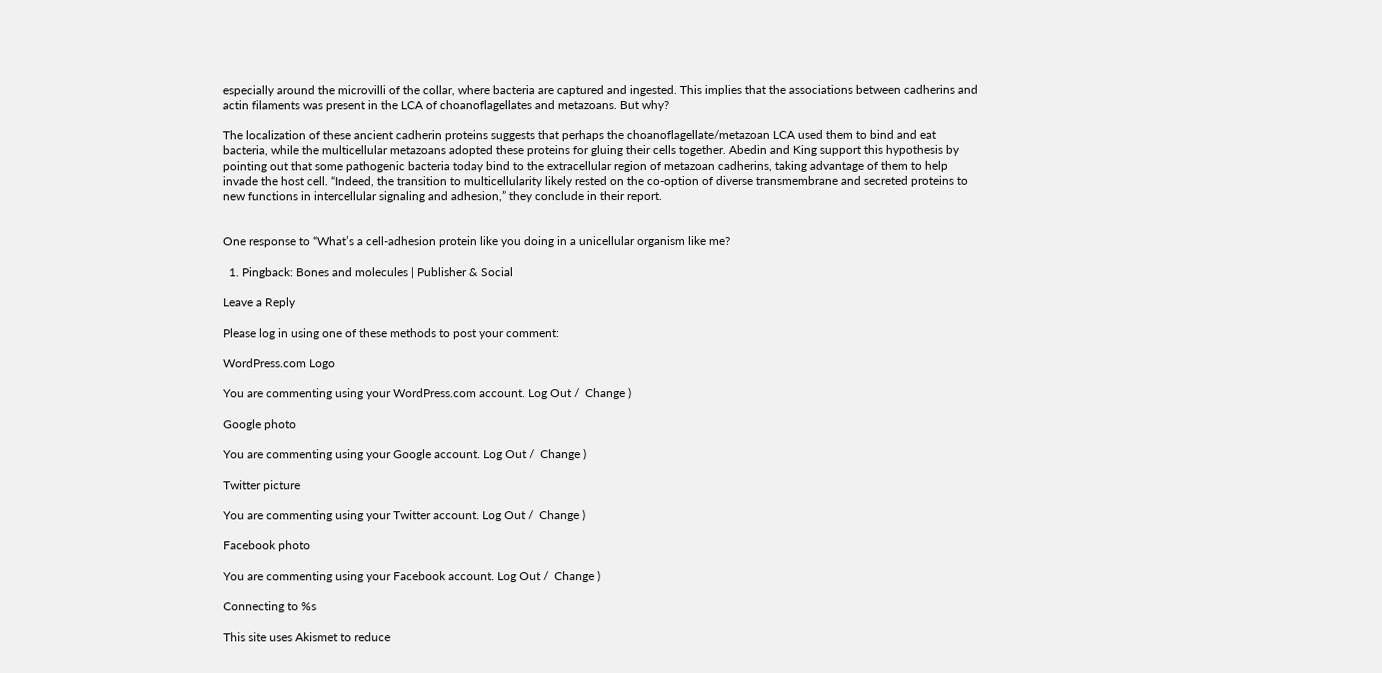especially around the microvilli of the collar, where bacteria are captured and ingested. This implies that the associations between cadherins and actin filaments was present in the LCA of choanoflagellates and metazoans. But why?

The localization of these ancient cadherin proteins suggests that perhaps the choanoflagellate/metazoan LCA used them to bind and eat bacteria, while the multicellular metazoans adopted these proteins for gluing their cells together. Abedin and King support this hypothesis by pointing out that some pathogenic bacteria today bind to the extracellular region of metazoan cadherins, taking advantage of them to help invade the host cell. “Indeed, the transition to multicellularity likely rested on the co-option of diverse transmembrane and secreted proteins to new functions in intercellular signaling and adhesion,” they conclude in their report.


One response to “What’s a cell-adhesion protein like you doing in a unicellular organism like me?

  1. Pingback: Bones and molecules | Publisher & Social

Leave a Reply

Please log in using one of these methods to post your comment:

WordPress.com Logo

You are commenting using your WordPress.com account. Log Out /  Change )

Google photo

You are commenting using your Google account. Log Out /  Change )

Twitter picture

You are commenting using your Twitter account. Log Out /  Change )

Facebook photo

You are commenting using your Facebook account. Log Out /  Change )

Connecting to %s

This site uses Akismet to reduce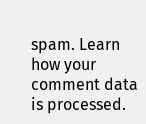spam. Learn how your comment data is processed.